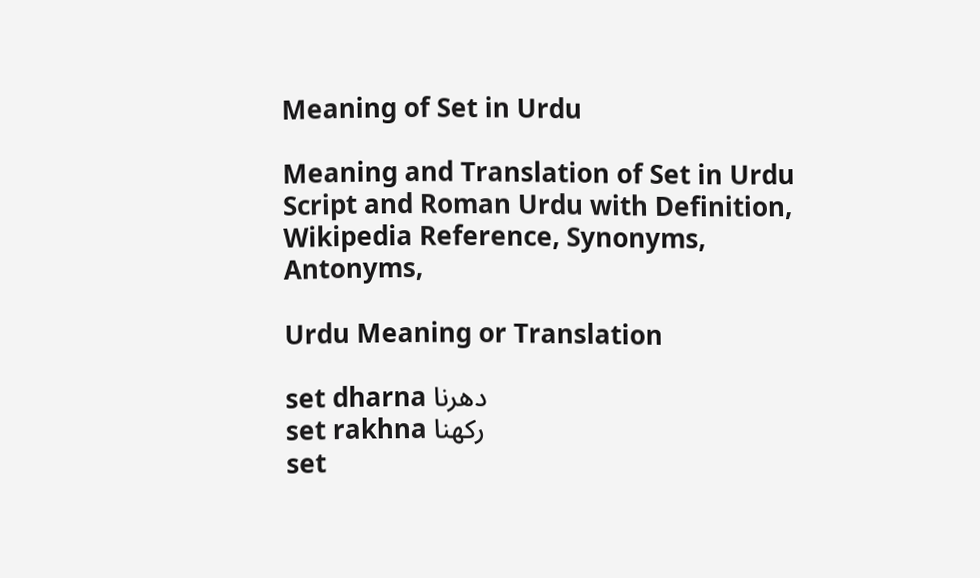Meaning of Set in Urdu

Meaning and Translation of Set in Urdu Script and Roman Urdu with Definition, Wikipedia Reference, Synonyms, Antonyms,

Urdu Meaning or Translation

set dharna دھرنا
set rakhna رکھنا
set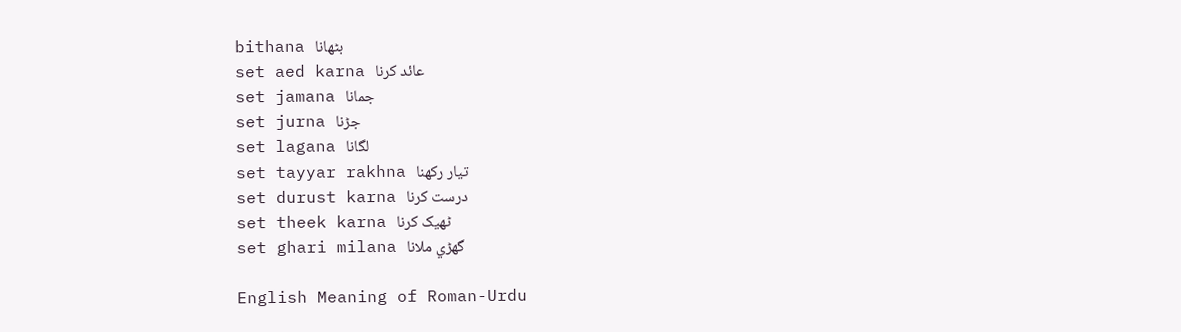bithana بٹھانا
set aed karna عائد کرنا
set jamana جمانا
set jurna جڑنا
set lagana لگانا
set tayyar rakhna تيار رکھنا
set durust karna درست کرنا
set theek karna ٹھيک کرنا
set ghari milana گھڑي ملانا

English Meaning of Roman-Urdu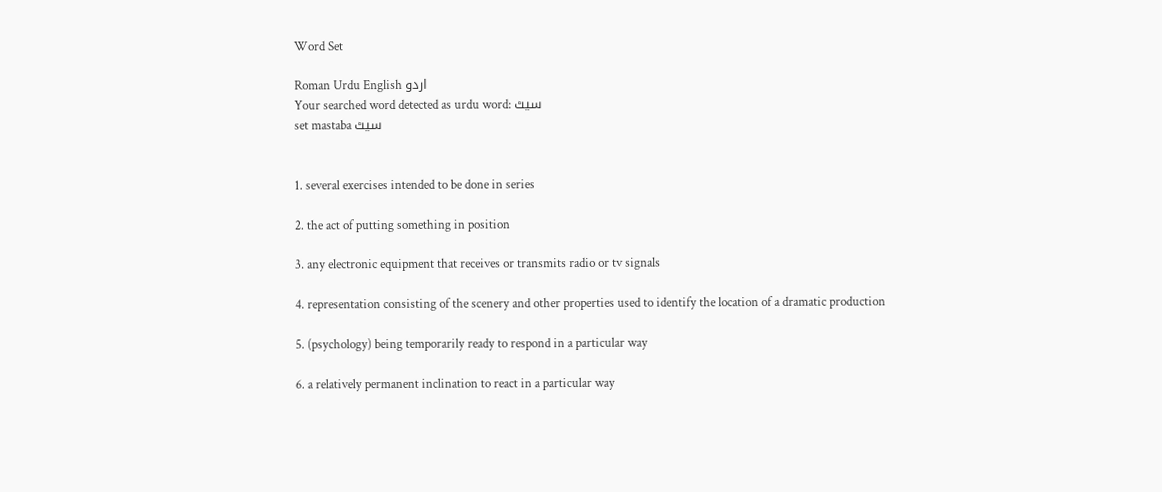Word Set

Roman Urdu English اردو
Your searched word detected as urdu word: سيٹ
set mastaba سيٹ


1. several exercises intended to be done in series

2. the act of putting something in position

3. any electronic equipment that receives or transmits radio or tv signals

4. representation consisting of the scenery and other properties used to identify the location of a dramatic production

5. (psychology) being temporarily ready to respond in a particular way

6. a relatively permanent inclination to react in a particular way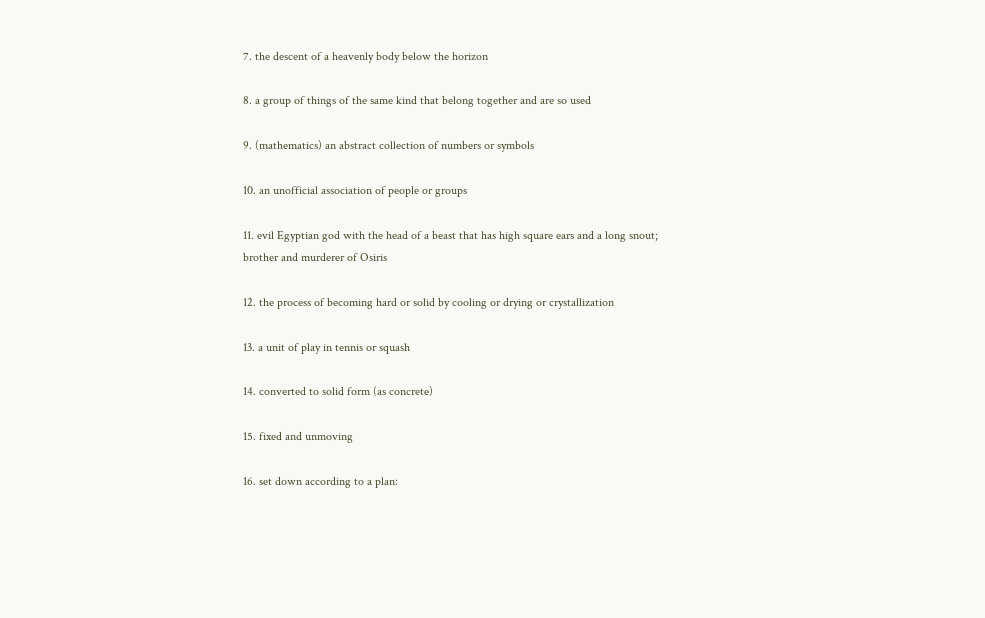7. the descent of a heavenly body below the horizon

8. a group of things of the same kind that belong together and are so used

9. (mathematics) an abstract collection of numbers or symbols

10. an unofficial association of people or groups

11. evil Egyptian god with the head of a beast that has high square ears and a long snout; brother and murderer of Osiris

12. the process of becoming hard or solid by cooling or drying or crystallization

13. a unit of play in tennis or squash

14. converted to solid form (as concrete)

15. fixed and unmoving

16. set down according to a plan: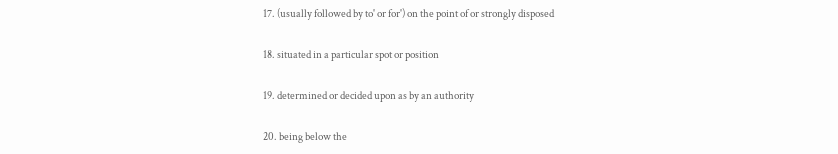17. (usually followed by to' or for') on the point of or strongly disposed

18. situated in a particular spot or position

19. determined or decided upon as by an authority

20. being below the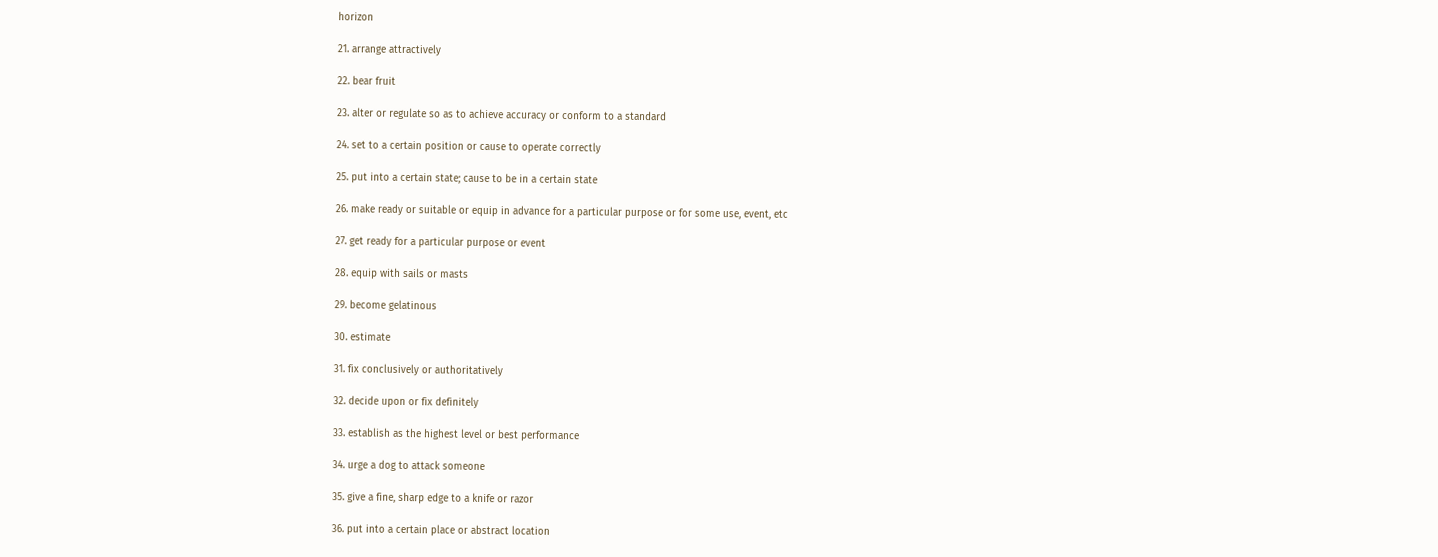horizon

21. arrange attractively

22. bear fruit

23. alter or regulate so as to achieve accuracy or conform to a standard

24. set to a certain position or cause to operate correctly

25. put into a certain state; cause to be in a certain state

26. make ready or suitable or equip in advance for a particular purpose or for some use, event, etc

27. get ready for a particular purpose or event

28. equip with sails or masts

29. become gelatinous

30. estimate

31. fix conclusively or authoritatively

32. decide upon or fix definitely

33. establish as the highest level or best performance

34. urge a dog to attack someone

35. give a fine, sharp edge to a knife or razor

36. put into a certain place or abstract location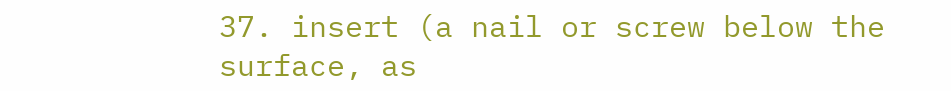37. insert (a nail or screw below the surface, as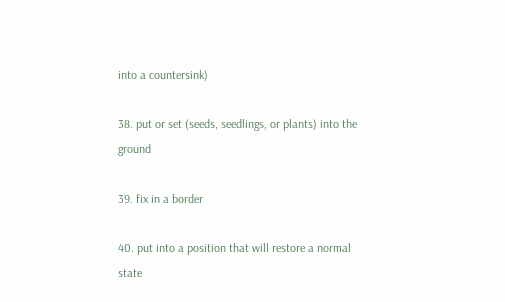into a countersink)

38. put or set (seeds, seedlings, or plants) into the ground

39. fix in a border

40. put into a position that will restore a normal state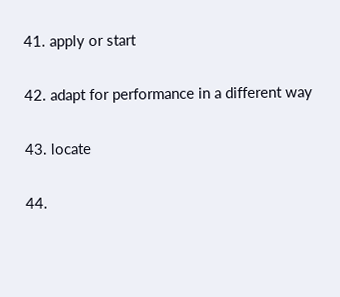41. apply or start

42. adapt for performance in a different way

43. locate

44.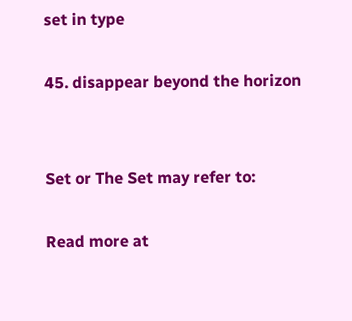set in type

45. disappear beyond the horizon


Set or The Set may refer to:

Read more at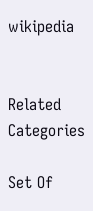wikipedia


Related Categories

Set Of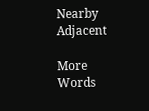Nearby Adjacent

More Words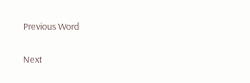Previous Word


Next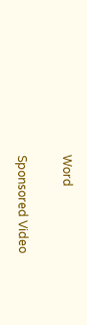Word


Sponsored Video